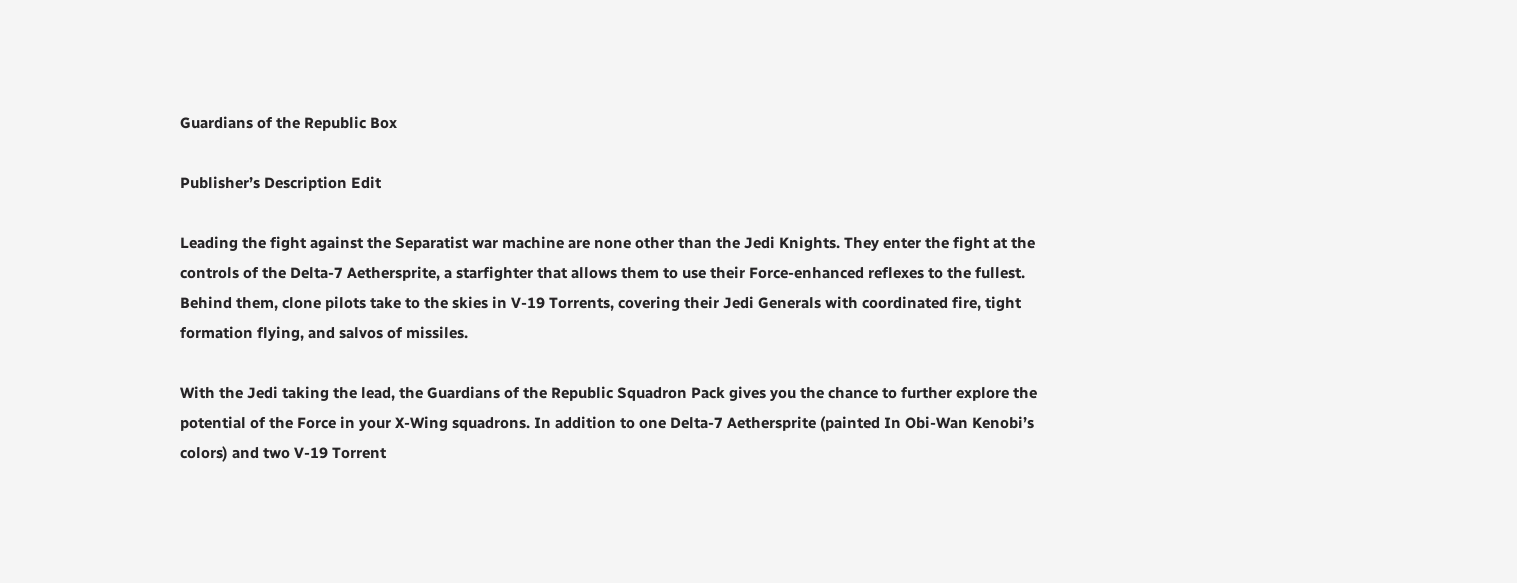Guardians of the Republic Box

Publisher’s Description Edit

Leading the fight against the Separatist war machine are none other than the Jedi Knights. They enter the fight at the controls of the Delta-7 Aethersprite, a starfighter that allows them to use their Force-enhanced reflexes to the fullest. Behind them, clone pilots take to the skies in V-19 Torrents, covering their Jedi Generals with coordinated fire, tight formation flying, and salvos of missiles.

With the Jedi taking the lead, the Guardians of the Republic Squadron Pack gives you the chance to further explore the potential of the Force in your X-Wing squadrons. In addition to one Delta-7 Aethersprite (painted In Obi-Wan Kenobi’s colors) and two V-19 Torrent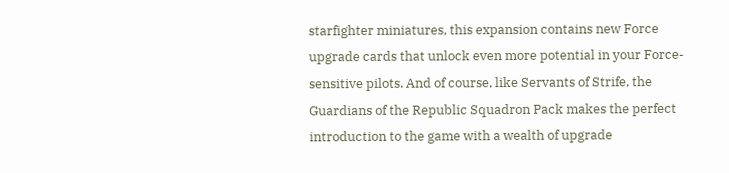starfighter miniatures, this expansion contains new Force upgrade cards that unlock even more potential in your Force-sensitive pilots. And of course, like Servants of Strife, the Guardians of the Republic Squadron Pack makes the perfect introduction to the game with a wealth of upgrade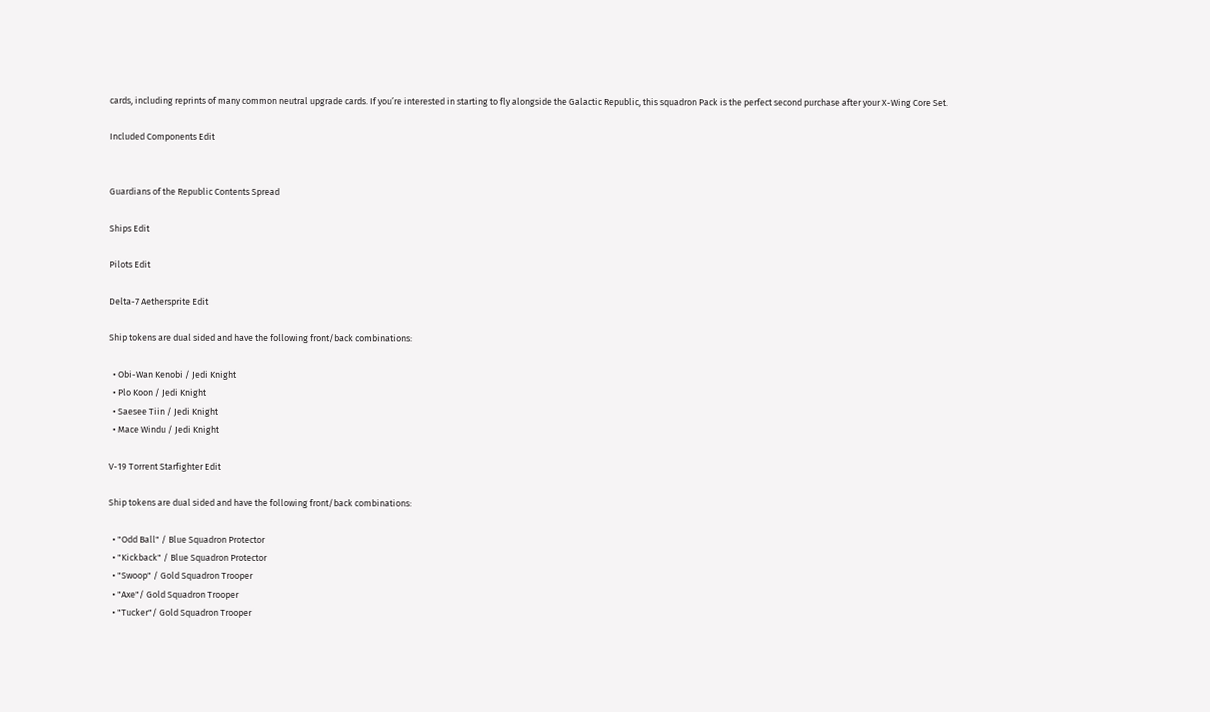cards, including reprints of many common neutral upgrade cards. If you’re interested in starting to fly alongside the Galactic Republic, this squadron Pack is the perfect second purchase after your X-Wing Core Set.

Included Components Edit


Guardians of the Republic Contents Spread

Ships Edit

Pilots Edit

Delta-7 Aethersprite Edit

Ship tokens are dual sided and have the following front/back combinations:

  • Obi-Wan Kenobi / Jedi Knight
  • Plo Koon / Jedi Knight
  • Saesee Tiin / Jedi Knight
  • Mace Windu / Jedi Knight

V-19 Torrent Starfighter Edit

Ship tokens are dual sided and have the following front/back combinations:

  • "Odd Ball" / Blue Squadron Protector
  • "Kickback" / Blue Squadron Protector
  • "Swoop" / Gold Squadron Trooper
  • "Axe"/ Gold Squadron Trooper
  • "Tucker"/ Gold Squadron Trooper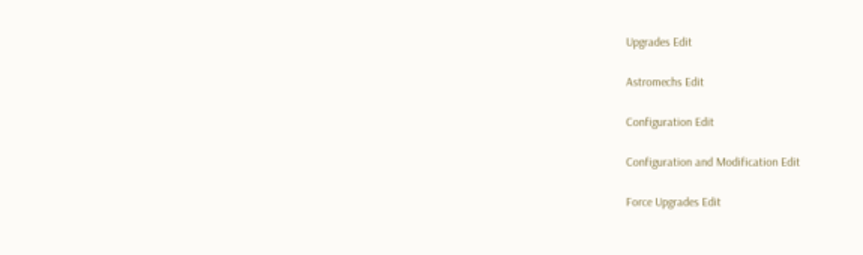Upgrades Edit

Astromechs Edit

Configuration Edit

Configuration and Modification Edit

Force Upgrades Edit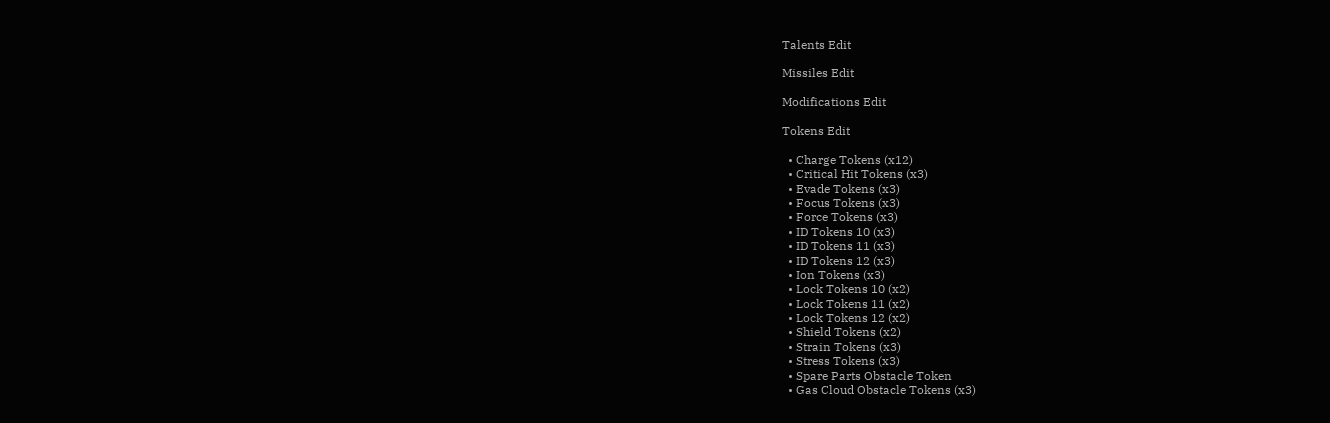Talents Edit

Missiles Edit

Modifications Edit

Tokens Edit

  • Charge Tokens (x12)
  • Critical Hit Tokens (x3)
  • Evade Tokens (x3)
  • Focus Tokens (x3)
  • Force Tokens (x3)
  • ID Tokens 10 (x3)
  • ID Tokens 11 (x3)
  • ID Tokens 12 (x3)
  • Ion Tokens (x3)
  • Lock Tokens 10 (x2)
  • Lock Tokens 11 (x2)
  • Lock Tokens 12 (x2)
  • Shield Tokens (x2)
  • Strain Tokens (x3)
  • Stress Tokens (x3)
  • Spare Parts Obstacle Token
  • Gas Cloud Obstacle Tokens (x3)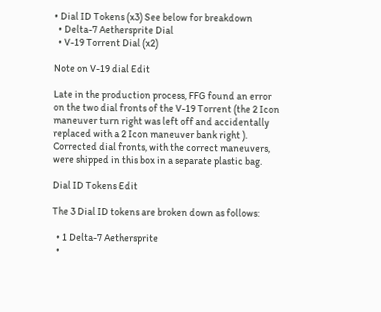• Dial ID Tokens (x3) See below for breakdown
  • Delta-7 Aethersprite Dial
  • V-19 Torrent Dial (x2)

Note on V-19 dial Edit

Late in the production process, FFG found an error on the two dial fronts of the V-19 Torrent (the 2 Icon maneuver turn right was left off and accidentally replaced with a 2 Icon maneuver bank right ). Corrected dial fronts, with the correct maneuvers, were shipped in this box in a separate plastic bag.

Dial ID Tokens Edit

The 3 Dial ID tokens are broken down as follows:

  • 1 Delta-7 Aethersprite
  •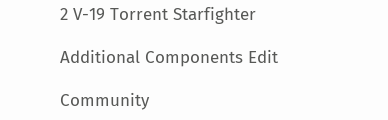2 V-19 Torrent Starfighter

Additional Components Edit

Community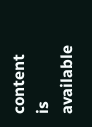content is available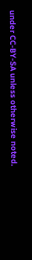under CC-BY-SA unless otherwise noted.